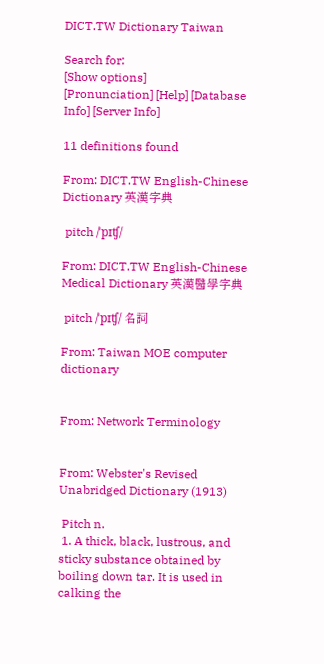DICT.TW Dictionary Taiwan

Search for:
[Show options]
[Pronunciation] [Help] [Database Info] [Server Info]

11 definitions found

From: DICT.TW English-Chinese Dictionary 英漢字典

 pitch /ˈpɪʧ/

From: DICT.TW English-Chinese Medical Dictionary 英漢醫學字典

 pitch /ˈpɪʧ/ 名詞

From: Taiwan MOE computer dictionary


From: Network Terminology


From: Webster's Revised Unabridged Dictionary (1913)

 Pitch n.
 1. A thick, black, lustrous, and sticky substance obtained by boiling down tar. It is used in calking the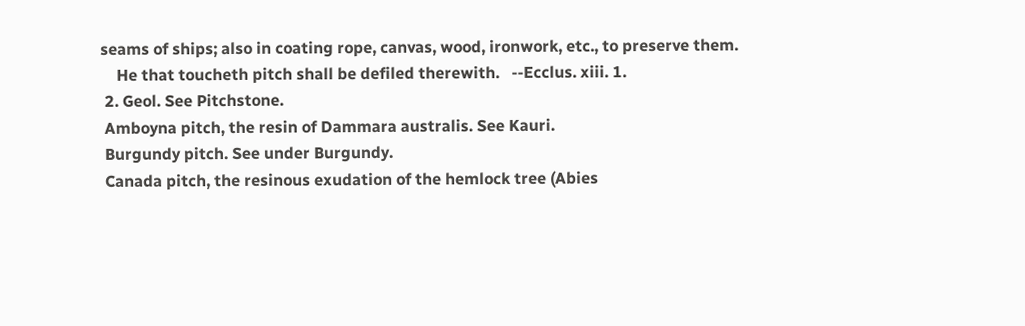seams of ships; also in coating rope, canvas, wood, ironwork, etc., to preserve them.
    He that toucheth pitch shall be defiled therewith.   --Ecclus. xiii. 1.
 2. Geol. See Pitchstone.
 Amboyna pitch, the resin of Dammara australis. See Kauri.
 Burgundy pitch. See under Burgundy.
 Canada pitch, the resinous exudation of the hemlock tree (Abies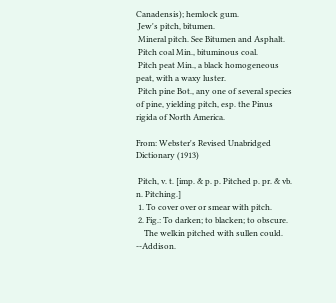Canadensis); hemlock gum.
 Jew's pitch, bitumen.
 Mineral pitch. See Bitumen and Asphalt.
 Pitch coal Min., bituminous coal.
 Pitch peat Min., a black homogeneous peat, with a waxy luster.
 Pitch pine Bot., any one of several species of pine, yielding pitch, esp. the Pinus rigida of North America.

From: Webster's Revised Unabridged Dictionary (1913)

 Pitch, v. t. [imp. & p. p. Pitched p. pr. & vb. n. Pitching.]
 1. To cover over or smear with pitch.
 2. Fig.: To darken; to blacken; to obscure.
    The welkin pitched with sullen could.   --Addison.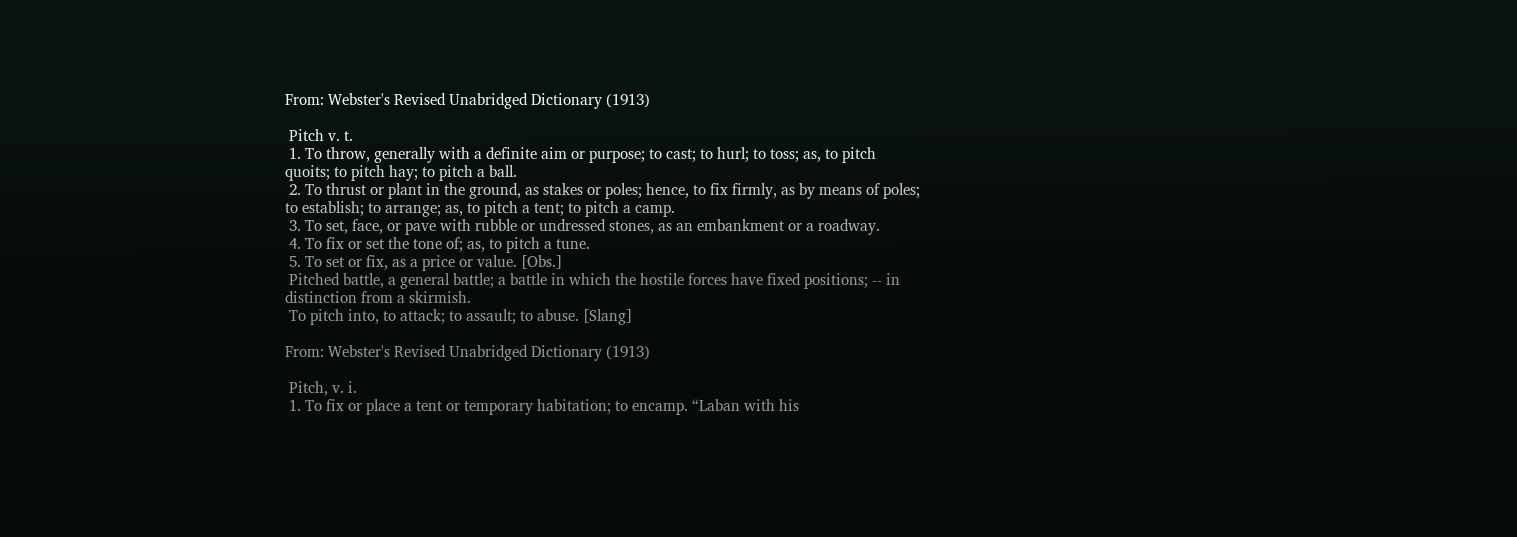From: Webster's Revised Unabridged Dictionary (1913)

 Pitch v. t.
 1. To throw, generally with a definite aim or purpose; to cast; to hurl; to toss; as, to pitch quoits; to pitch hay; to pitch a ball.
 2. To thrust or plant in the ground, as stakes or poles; hence, to fix firmly, as by means of poles; to establish; to arrange; as, to pitch a tent; to pitch a camp.
 3. To set, face, or pave with rubble or undressed stones, as an embankment or a roadway.
 4. To fix or set the tone of; as, to pitch a tune.
 5. To set or fix, as a price or value. [Obs.]
 Pitched battle, a general battle; a battle in which the hostile forces have fixed positions; -- in distinction from a skirmish.
 To pitch into, to attack; to assault; to abuse. [Slang]

From: Webster's Revised Unabridged Dictionary (1913)

 Pitch, v. i.
 1. To fix or place a tent or temporary habitation; to encamp. “Laban with his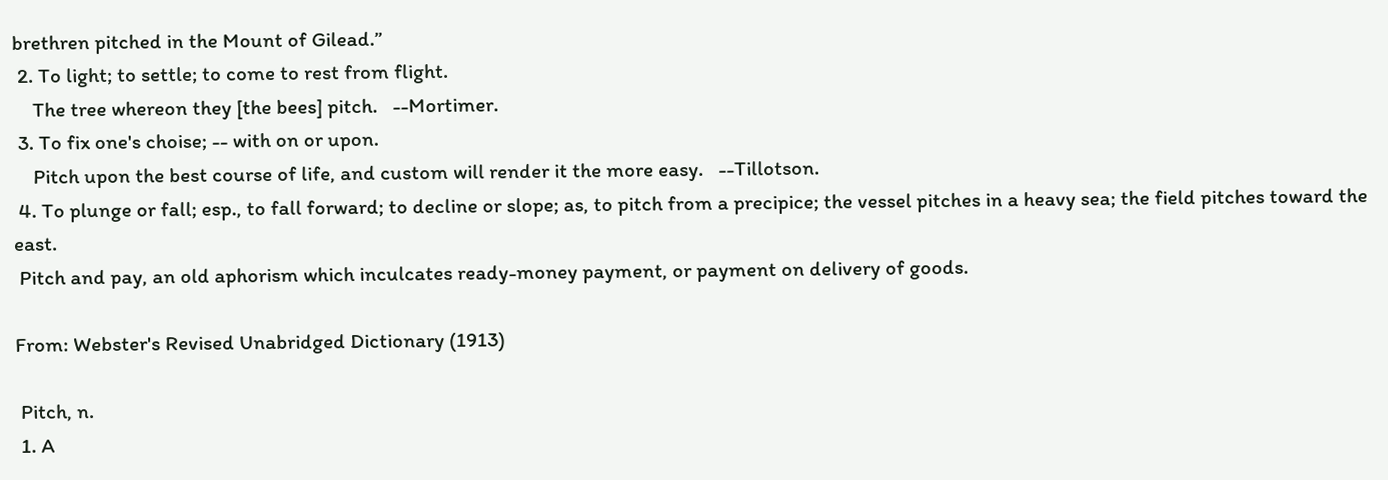brethren pitched in the Mount of Gilead.”
 2. To light; to settle; to come to rest from flight.
    The tree whereon they [the bees] pitch.   --Mortimer.
 3. To fix one's choise; -- with on or upon.
    Pitch upon the best course of life, and custom will render it the more easy.   --Tillotson.
 4. To plunge or fall; esp., to fall forward; to decline or slope; as, to pitch from a precipice; the vessel pitches in a heavy sea; the field pitches toward the east.
 Pitch and pay, an old aphorism which inculcates ready-money payment, or payment on delivery of goods.

From: Webster's Revised Unabridged Dictionary (1913)

 Pitch, n.
 1. A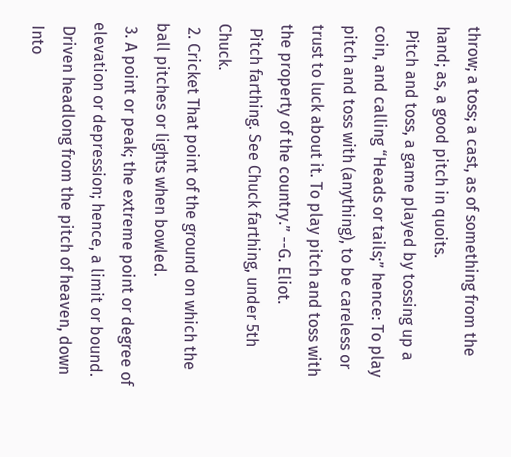throw; a toss; a cast, as of something from the hand; as, a good pitch in quoits.
 Pitch and toss, a game played by tossing up a coin, and calling “Heads or tails;” hence: To play pitch and toss with (anything), to be careless or trust to luck about it. To play pitch and toss with the property of the country.” --G. Eliot.
 Pitch farthing. See Chuck farthing, under 5th Chuck.
 2. Cricket That point of the ground on which the ball pitches or lights when bowled.
 3. A point or peak; the extreme point or degree of elevation or depression; hence, a limit or bound.
 Driven headlong from the pitch of heaven, down
 Into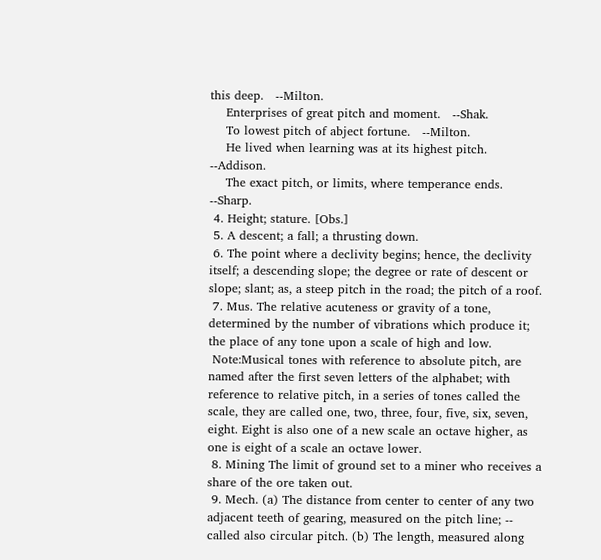this deep.   --Milton.
    Enterprises of great pitch and moment.   --Shak.
    To lowest pitch of abject fortune.   --Milton.
    He lived when learning was at its highest pitch.   --Addison.
    The exact pitch, or limits, where temperance ends.   --Sharp.
 4. Height; stature. [Obs.]
 5. A descent; a fall; a thrusting down.
 6. The point where a declivity begins; hence, the declivity itself; a descending slope; the degree or rate of descent or slope; slant; as, a steep pitch in the road; the pitch of a roof.
 7. Mus. The relative acuteness or gravity of a tone, determined by the number of vibrations which produce it; the place of any tone upon a scale of high and low.
 Note:Musical tones with reference to absolute pitch, are named after the first seven letters of the alphabet; with reference to relative pitch, in a series of tones called the scale, they are called one, two, three, four, five, six, seven, eight. Eight is also one of a new scale an octave higher, as one is eight of a scale an octave lower.
 8. Mining The limit of ground set to a miner who receives a share of the ore taken out.
 9. Mech. (a) The distance from center to center of any two adjacent teeth of gearing, measured on the pitch line; -- called also circular pitch. (b) The length, measured along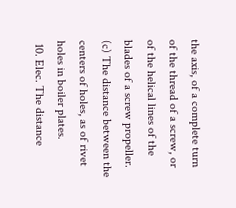the axis, of a complete turn of the thread of a screw, or of the helical lines of the blades of a screw propeller. (c) The distance between the centers of holes, as of rivet holes in boiler plates.
 10. Elec. The distance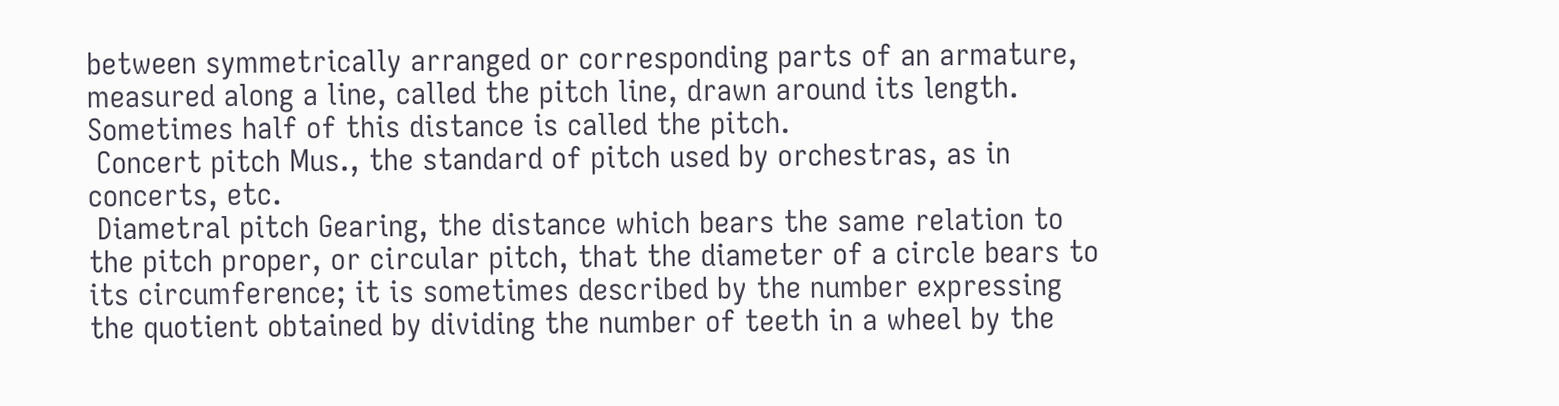between symmetrically arranged or corresponding parts of an armature, measured along a line, called the pitch line, drawn around its length. Sometimes half of this distance is called the pitch.
 Concert pitch Mus., the standard of pitch used by orchestras, as in concerts, etc.
 Diametral pitch Gearing, the distance which bears the same relation to the pitch proper, or circular pitch, that the diameter of a circle bears to its circumference; it is sometimes described by the number expressing the quotient obtained by dividing the number of teeth in a wheel by the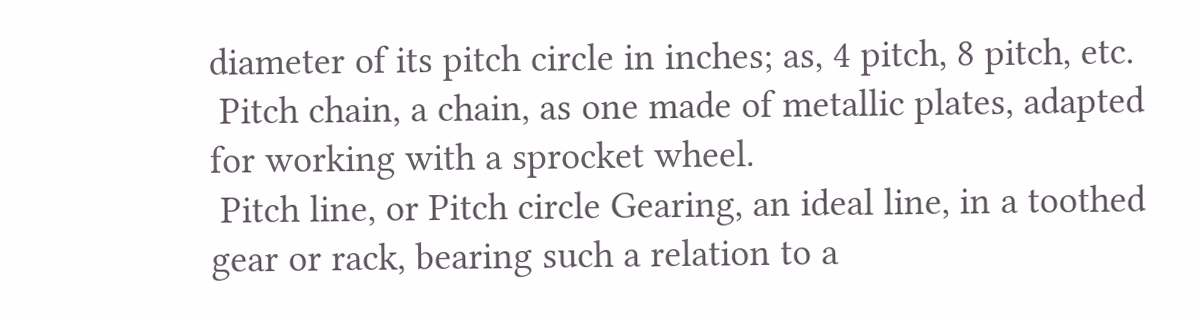diameter of its pitch circle in inches; as, 4 pitch, 8 pitch, etc.
 Pitch chain, a chain, as one made of metallic plates, adapted for working with a sprocket wheel.
 Pitch line, or Pitch circle Gearing, an ideal line, in a toothed gear or rack, bearing such a relation to a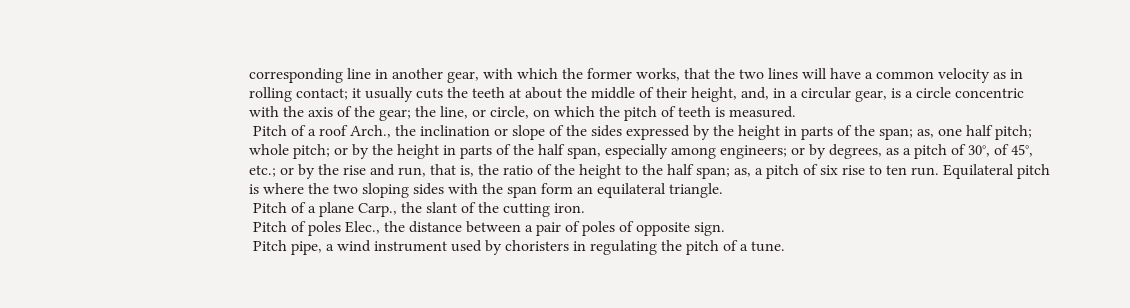corresponding line in another gear, with which the former works, that the two lines will have a common velocity as in rolling contact; it usually cuts the teeth at about the middle of their height, and, in a circular gear, is a circle concentric with the axis of the gear; the line, or circle, on which the pitch of teeth is measured.
 Pitch of a roof Arch., the inclination or slope of the sides expressed by the height in parts of the span; as, one half pitch; whole pitch; or by the height in parts of the half span, especially among engineers; or by degrees, as a pitch of 30°, of 45°, etc.; or by the rise and run, that is, the ratio of the height to the half span; as, a pitch of six rise to ten run. Equilateral pitch is where the two sloping sides with the span form an equilateral triangle.
 Pitch of a plane Carp., the slant of the cutting iron.
 Pitch of poles Elec., the distance between a pair of poles of opposite sign.
 Pitch pipe, a wind instrument used by choristers in regulating the pitch of a tune.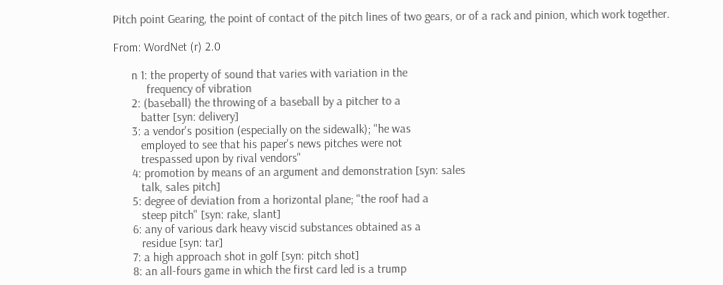Pitch point Gearing, the point of contact of the pitch lines of two gears, or of a rack and pinion, which work together.

From: WordNet (r) 2.0

      n 1: the property of sound that varies with variation in the
           frequency of vibration
      2: (baseball) the throwing of a baseball by a pitcher to a
         batter [syn: delivery]
      3: a vendor's position (especially on the sidewalk); "he was
         employed to see that his paper's news pitches were not
         trespassed upon by rival vendors"
      4: promotion by means of an argument and demonstration [syn: sales
         talk, sales pitch]
      5: degree of deviation from a horizontal plane; "the roof had a
         steep pitch" [syn: rake, slant]
      6: any of various dark heavy viscid substances obtained as a
         residue [syn: tar]
      7: a high approach shot in golf [syn: pitch shot]
      8: an all-fours game in which the first card led is a trump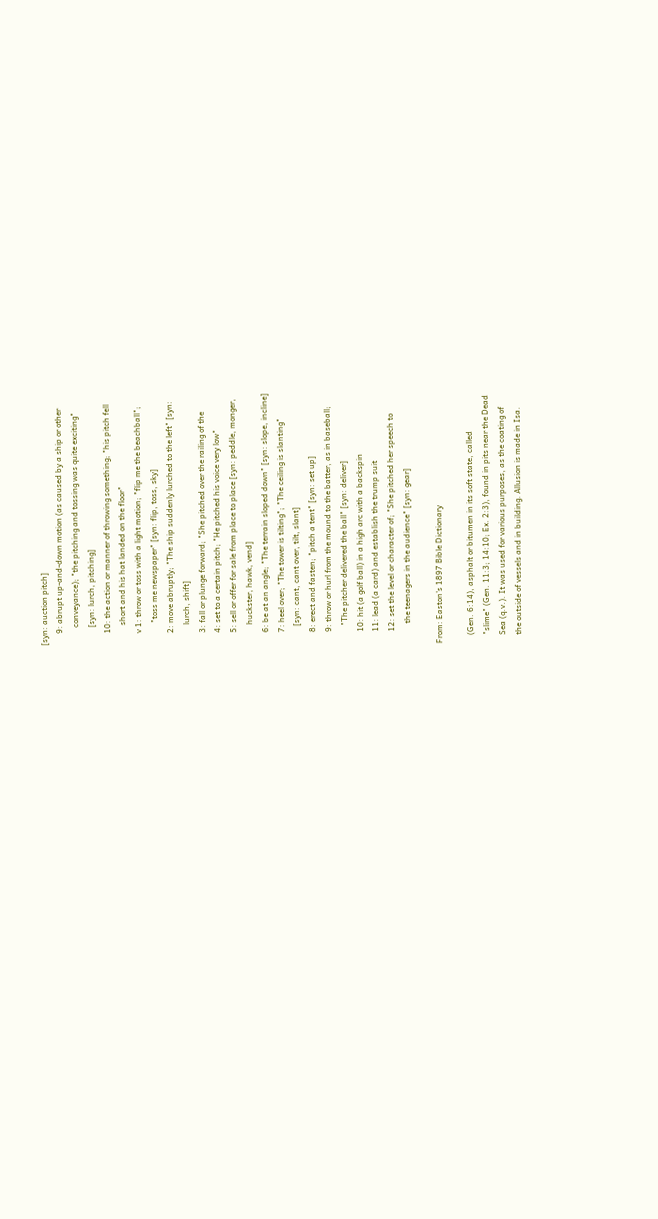[syn: auction pitch]
      9: abrupt up-and-down motion (as caused by a ship or other
         conveyance); "the pitching and tossing was quite exciting"
         [syn: lurch, pitching]
      10: the action or manner of throwing something; "his pitch fell
          short and his hat landed on the floor"
      v 1: throw or toss with a light motion; "flip me the beachball";
           "toss me newspaper" [syn: flip, toss, sky]
      2: move abruptly; "The ship suddenly lurched to the left" [syn:
          lurch, shift]
      3: fall or plunge forward; "She pitched over the railing of the
      4: set to a certain pitch; "He pitched his voice very low"
      5: sell or offer for sale from place to place [syn: peddle, monger,
          huckster, hawk, vend]
      6: be at an angle; "The terrain sloped down" [syn: slope, incline]
      7: heel over; "The tower is tilting"; "The ceiling is slanting"
         [syn: cant, cant over, tilt, slant]
      8: erect and fasten; "pitch a tent" [syn: set up]
      9: throw or hurl from the mound to the batter, as in baseball;
         "The pitcher delivered the ball" [syn: deliver]
      10: hit (a golf ball) in a high arc with a backspin
      11: lead (a card) and establish the trump suit
      12: set the level or character of; "She pitched her speech to
          the teenagers in the audience" [syn: gear]

From: Easton's 1897 Bible Dictionary

    (Gen. 6:14), asphalt or bitumen in its soft state, called
    "slime" (Gen. 11:3; 14:10; Ex. 2:3), found in pits near the Dead
    Sea (q.v.). It was used for various purposes, as the coating of
    the outside of vessels and in building. Allusion is made in Isa.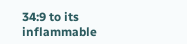34:9 to its inflammable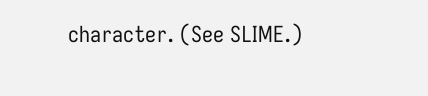character. (See SLIME.)